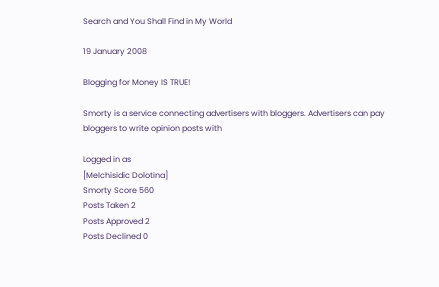Search and You Shall Find in My World

19 January 2008

Blogging for Money IS TRUE!

Smorty is a service connecting advertisers with bloggers. Advertisers can pay bloggers to write opinion posts with

Logged in as
[Melchisidic Dolotina]
Smorty Score 560
Posts Taken 2
Posts Approved 2
Posts Declined 0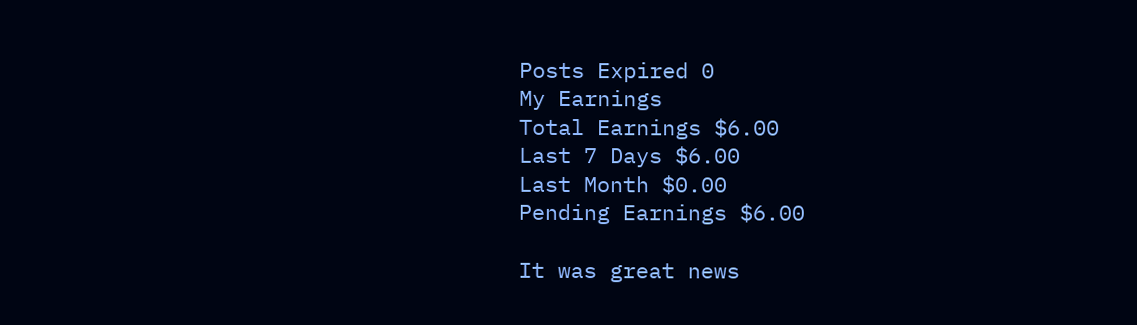Posts Expired 0
My Earnings
Total Earnings $6.00
Last 7 Days $6.00
Last Month $0.00
Pending Earnings $6.00

It was great news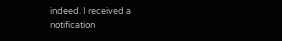indeed. I received a notification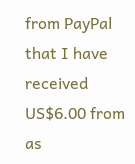from PayPal that I have received US$6.00 from as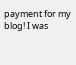payment for my blog! I was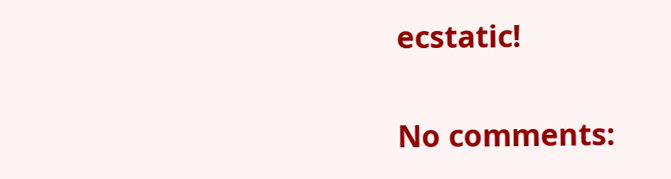ecstatic!


No comments: